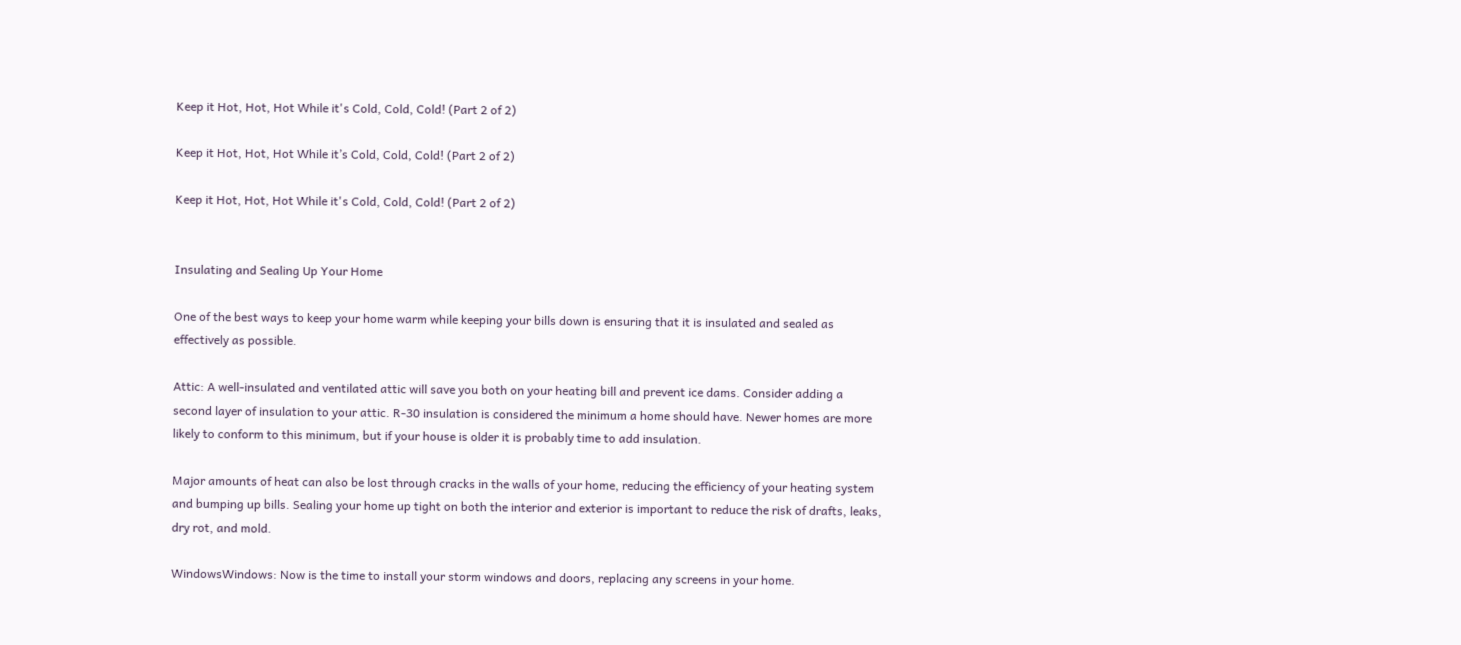Keep it Hot, Hot, Hot While it's Cold, Cold, Cold! (Part 2 of 2)

Keep it Hot, Hot, Hot While it’s Cold, Cold, Cold! (Part 2 of 2)

Keep it Hot, Hot, Hot While it's Cold, Cold, Cold! (Part 2 of 2)


Insulating and Sealing Up Your Home

One of the best ways to keep your home warm while keeping your bills down is ensuring that it is insulated and sealed as effectively as possible.

Attic: A well-insulated and ventilated attic will save you both on your heating bill and prevent ice dams. Consider adding a second layer of insulation to your attic. R-30 insulation is considered the minimum a home should have. Newer homes are more likely to conform to this minimum, but if your house is older it is probably time to add insulation.

Major amounts of heat can also be lost through cracks in the walls of your home, reducing the efficiency of your heating system and bumping up bills. Sealing your home up tight on both the interior and exterior is important to reduce the risk of drafts, leaks, dry rot, and mold.

WindowsWindows: Now is the time to install your storm windows and doors, replacing any screens in your home.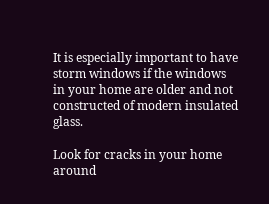It is especially important to have storm windows if the windows in your home are older and not constructed of modern insulated glass.

Look for cracks in your home around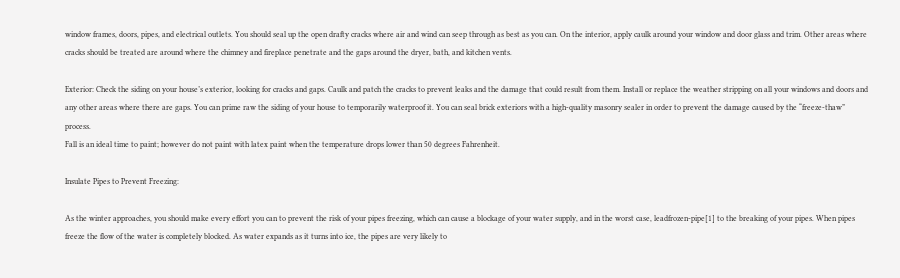window frames, doors, pipes, and electrical outlets. You should seal up the open drafty cracks where air and wind can seep through as best as you can. On the interior, apply caulk around your window and door glass and trim. Other areas where cracks should be treated are around where the chimney and fireplace penetrate and the gaps around the dryer, bath, and kitchen vents.

Exterior: Check the siding on your house’s exterior, looking for cracks and gaps. Caulk and patch the cracks to prevent leaks and the damage that could result from them. Install or replace the weather stripping on all your windows and doors and any other areas where there are gaps. You can prime raw the siding of your house to temporarily waterproof it. You can seal brick exteriors with a high-quality masonry sealer in order to prevent the damage caused by the “freeze-thaw” process.
Fall is an ideal time to paint; however do not paint with latex paint when the temperature drops lower than 50 degrees Fahrenheit.

Insulate Pipes to Prevent Freezing:

As the winter approaches, you should make every effort you can to prevent the risk of your pipes freezing, which can cause a blockage of your water supply, and in the worst case, leadfrozen-pipe[1] to the breaking of your pipes. When pipes freeze the flow of the water is completely blocked. As water expands as it turns into ice, the pipes are very likely to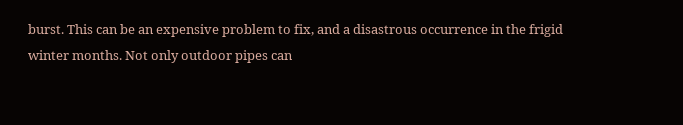burst. This can be an expensive problem to fix, and a disastrous occurrence in the frigid winter months. Not only outdoor pipes can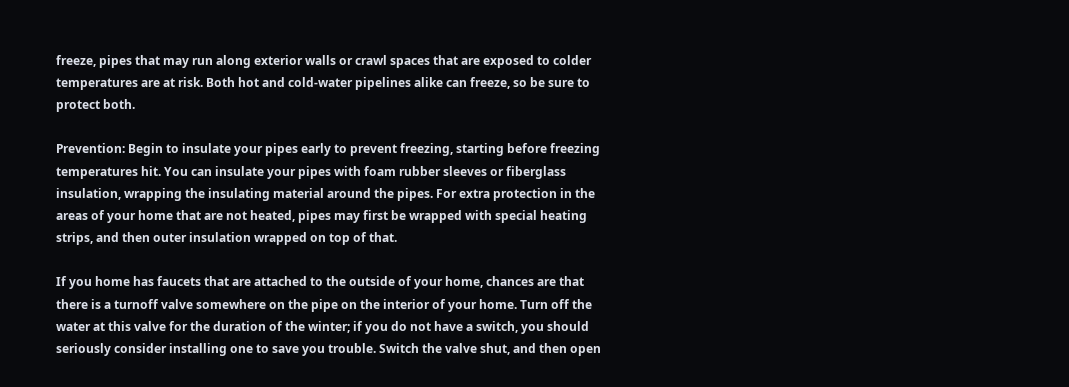freeze, pipes that may run along exterior walls or crawl spaces that are exposed to colder temperatures are at risk. Both hot and cold-water pipelines alike can freeze, so be sure to protect both.

Prevention: Begin to insulate your pipes early to prevent freezing, starting before freezing temperatures hit. You can insulate your pipes with foam rubber sleeves or fiberglass insulation, wrapping the insulating material around the pipes. For extra protection in the areas of your home that are not heated, pipes may first be wrapped with special heating strips, and then outer insulation wrapped on top of that.

If you home has faucets that are attached to the outside of your home, chances are that there is a turnoff valve somewhere on the pipe on the interior of your home. Turn off the water at this valve for the duration of the winter; if you do not have a switch, you should seriously consider installing one to save you trouble. Switch the valve shut, and then open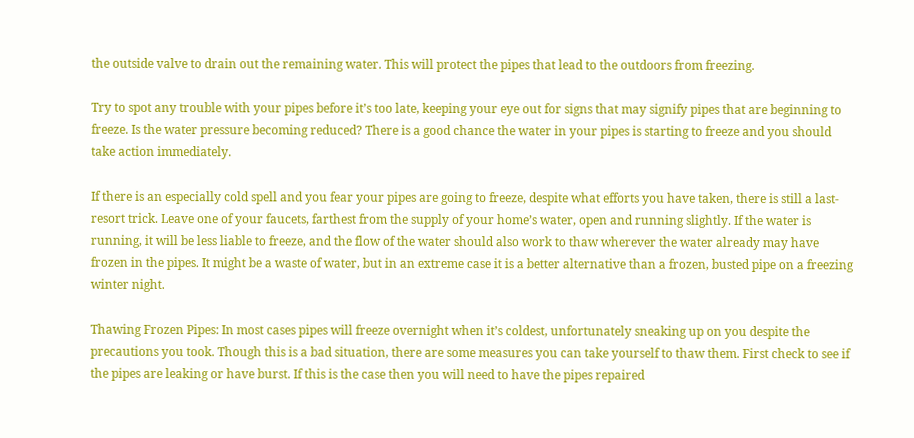the outside valve to drain out the remaining water. This will protect the pipes that lead to the outdoors from freezing.

Try to spot any trouble with your pipes before it’s too late, keeping your eye out for signs that may signify pipes that are beginning to freeze. Is the water pressure becoming reduced? There is a good chance the water in your pipes is starting to freeze and you should take action immediately.

If there is an especially cold spell and you fear your pipes are going to freeze, despite what efforts you have taken, there is still a last-resort trick. Leave one of your faucets, farthest from the supply of your home’s water, open and running slightly. If the water is running, it will be less liable to freeze, and the flow of the water should also work to thaw wherever the water already may have frozen in the pipes. It might be a waste of water, but in an extreme case it is a better alternative than a frozen, busted pipe on a freezing winter night.

Thawing Frozen Pipes: In most cases pipes will freeze overnight when it’s coldest, unfortunately sneaking up on you despite the precautions you took. Though this is a bad situation, there are some measures you can take yourself to thaw them. First check to see if the pipes are leaking or have burst. If this is the case then you will need to have the pipes repaired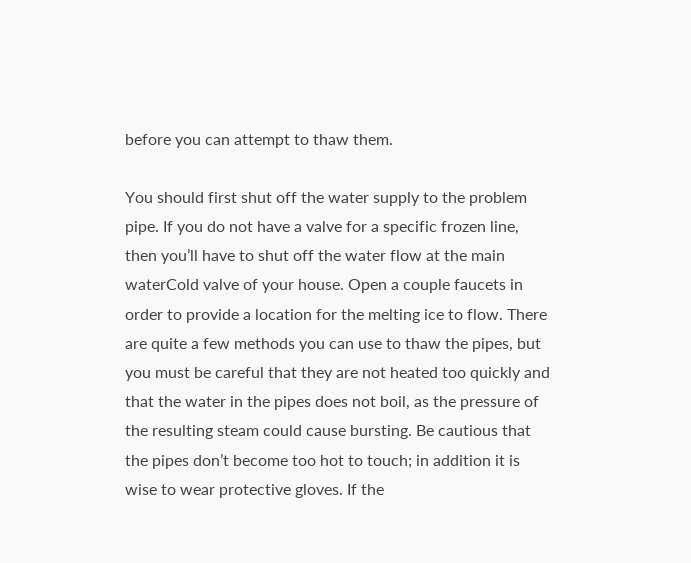before you can attempt to thaw them.

You should first shut off the water supply to the problem pipe. If you do not have a valve for a specific frozen line, then you’ll have to shut off the water flow at the main waterCold valve of your house. Open a couple faucets in order to provide a location for the melting ice to flow. There are quite a few methods you can use to thaw the pipes, but you must be careful that they are not heated too quickly and that the water in the pipes does not boil, as the pressure of the resulting steam could cause bursting. Be cautious that the pipes don’t become too hot to touch; in addition it is wise to wear protective gloves. If the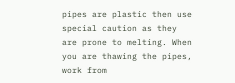pipes are plastic then use special caution as they are prone to melting. When you are thawing the pipes, work from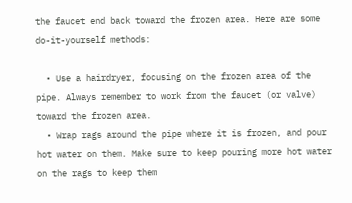the faucet end back toward the frozen area. Here are some do-it-yourself methods:

  • Use a hairdryer, focusing on the frozen area of the pipe. Always remember to work from the faucet (or valve) toward the frozen area.
  • Wrap rags around the pipe where it is frozen, and pour hot water on them. Make sure to keep pouring more hot water on the rags to keep them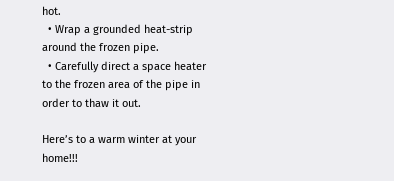hot.
  • Wrap a grounded heat-strip around the frozen pipe.
  • Carefully direct a space heater to the frozen area of the pipe in order to thaw it out.

Here’s to a warm winter at your home!!!